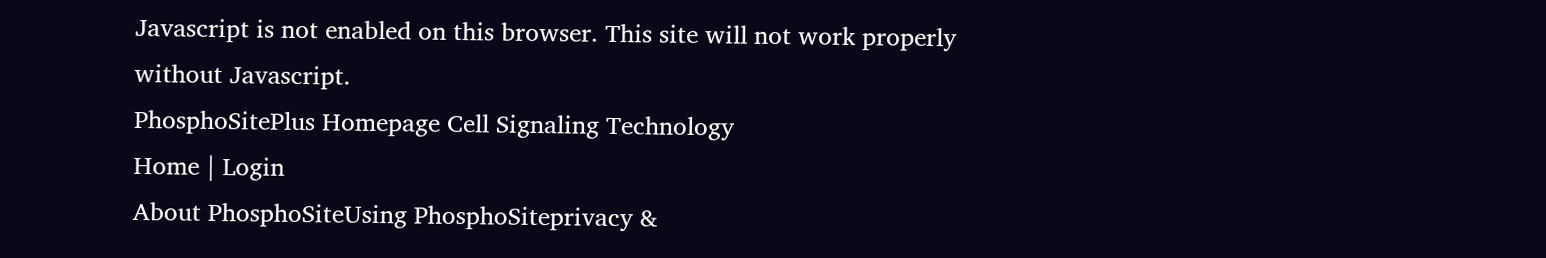Javascript is not enabled on this browser. This site will not work properly without Javascript.
PhosphoSitePlus Homepage Cell Signaling Technology
Home | Login
About PhosphoSiteUsing PhosphoSiteprivacy &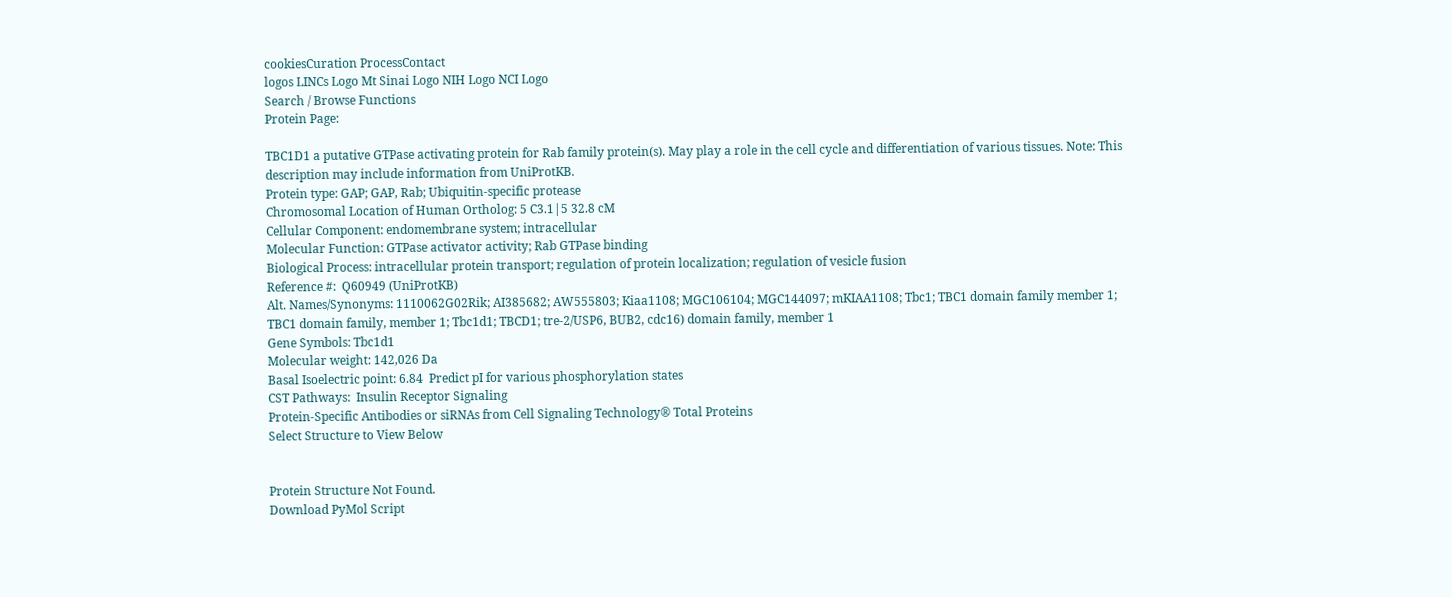cookiesCuration ProcessContact
logos LINCs Logo Mt Sinai Logo NIH Logo NCI Logo
Search / Browse Functions
Protein Page:

TBC1D1 a putative GTPase activating protein for Rab family protein(s). May play a role in the cell cycle and differentiation of various tissues. Note: This description may include information from UniProtKB.
Protein type: GAP; GAP, Rab; Ubiquitin-specific protease
Chromosomal Location of Human Ortholog: 5 C3.1|5 32.8 cM
Cellular Component: endomembrane system; intracellular
Molecular Function: GTPase activator activity; Rab GTPase binding
Biological Process: intracellular protein transport; regulation of protein localization; regulation of vesicle fusion
Reference #:  Q60949 (UniProtKB)
Alt. Names/Synonyms: 1110062G02Rik; AI385682; AW555803; Kiaa1108; MGC106104; MGC144097; mKIAA1108; Tbc1; TBC1 domain family member 1; TBC1 domain family, member 1; Tbc1d1; TBCD1; tre-2/USP6, BUB2, cdc16) domain family, member 1
Gene Symbols: Tbc1d1
Molecular weight: 142,026 Da
Basal Isoelectric point: 6.84  Predict pI for various phosphorylation states
CST Pathways:  Insulin Receptor Signaling
Protein-Specific Antibodies or siRNAs from Cell Signaling Technology® Total Proteins
Select Structure to View Below


Protein Structure Not Found.
Download PyMol Script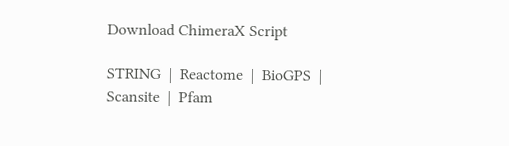Download ChimeraX Script

STRING  |  Reactome  |  BioGPS  |  Scansite  |  Pfam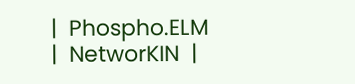|  Phospho.ELM  |  NetworKIN  |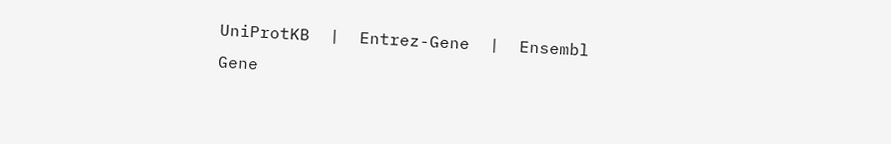UniProtKB  |  Entrez-Gene  |  Ensembl Gene